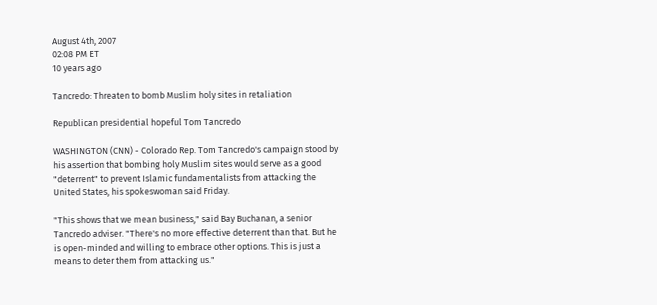August 4th, 2007
02:08 PM ET
10 years ago

Tancredo: Threaten to bomb Muslim holy sites in retaliation

Republican presidential hopeful Tom Tancredo

WASHINGTON (CNN) - Colorado Rep. Tom Tancredo's campaign stood by his assertion that bombing holy Muslim sites would serve as a good "deterrent" to prevent Islamic fundamentalists from attacking the United States, his spokeswoman said Friday.

"This shows that we mean business," said Bay Buchanan, a senior Tancredo adviser. "There's no more effective deterrent than that. But he is open-minded and willing to embrace other options. This is just a means to deter them from attacking us."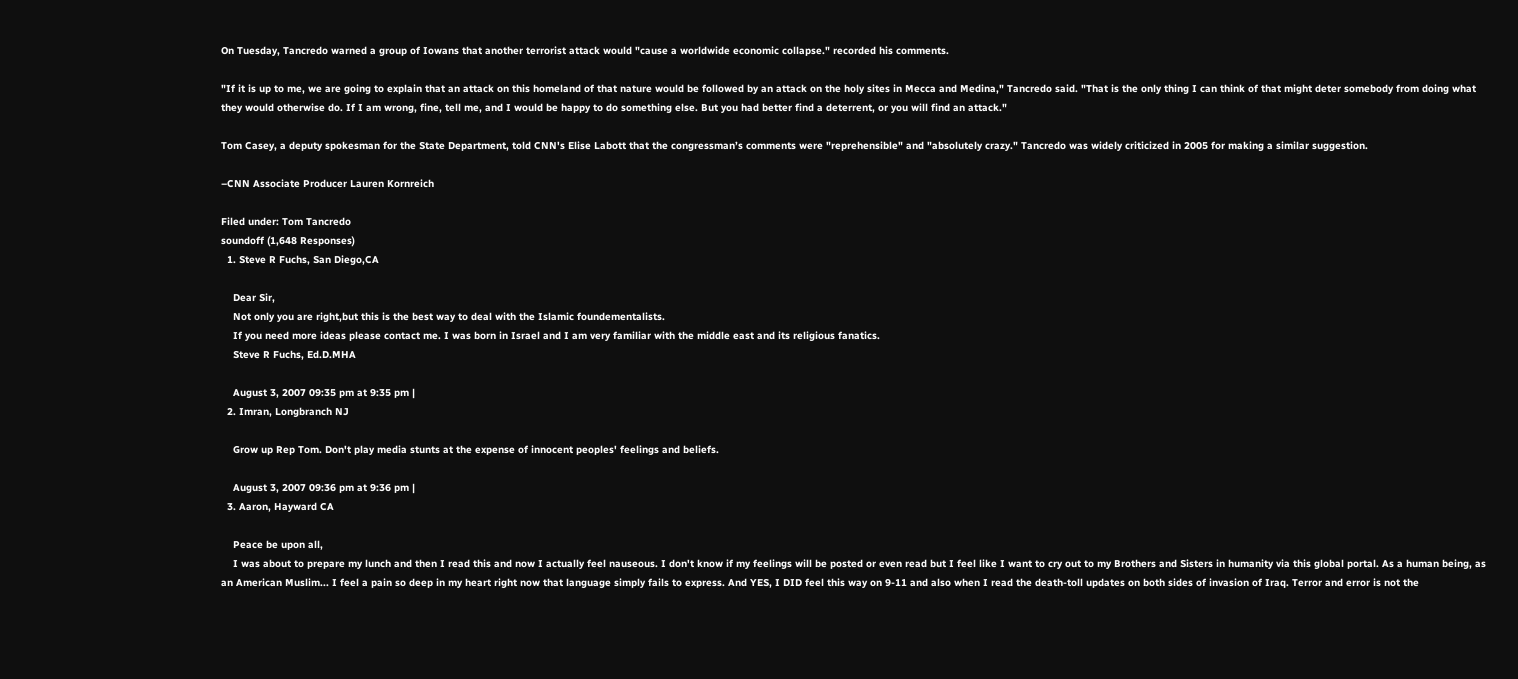On Tuesday, Tancredo warned a group of Iowans that another terrorist attack would "cause a worldwide economic collapse." recorded his comments.

"If it is up to me, we are going to explain that an attack on this homeland of that nature would be followed by an attack on the holy sites in Mecca and Medina," Tancredo said. "That is the only thing I can think of that might deter somebody from doing what they would otherwise do. If I am wrong, fine, tell me, and I would be happy to do something else. But you had better find a deterrent, or you will find an attack."

Tom Casey, a deputy spokesman for the State Department, told CNN's Elise Labott that the congressman’s comments were "reprehensible" and "absolutely crazy." Tancredo was widely criticized in 2005 for making a similar suggestion.

–CNN Associate Producer Lauren Kornreich

Filed under: Tom Tancredo
soundoff (1,648 Responses)
  1. Steve R Fuchs, San Diego,CA

    Dear Sir,
    Not only you are right,but this is the best way to deal with the Islamic foundementalists.
    If you need more ideas please contact me. I was born in Israel and I am very familiar with the middle east and its religious fanatics.
    Steve R Fuchs, Ed.D.MHA

    August 3, 2007 09:35 pm at 9:35 pm |
  2. Imran, Longbranch NJ

    Grow up Rep Tom. Don't play media stunts at the expense of innocent peoples' feelings and beliefs.

    August 3, 2007 09:36 pm at 9:36 pm |
  3. Aaron, Hayward CA

    Peace be upon all,
    I was about to prepare my lunch and then I read this and now I actually feel nauseous. I don't know if my feelings will be posted or even read but I feel like I want to cry out to my Brothers and Sisters in humanity via this global portal. As a human being, as an American Muslim... I feel a pain so deep in my heart right now that language simply fails to express. And YES, I DID feel this way on 9-11 and also when I read the death-toll updates on both sides of invasion of Iraq. Terror and error is not the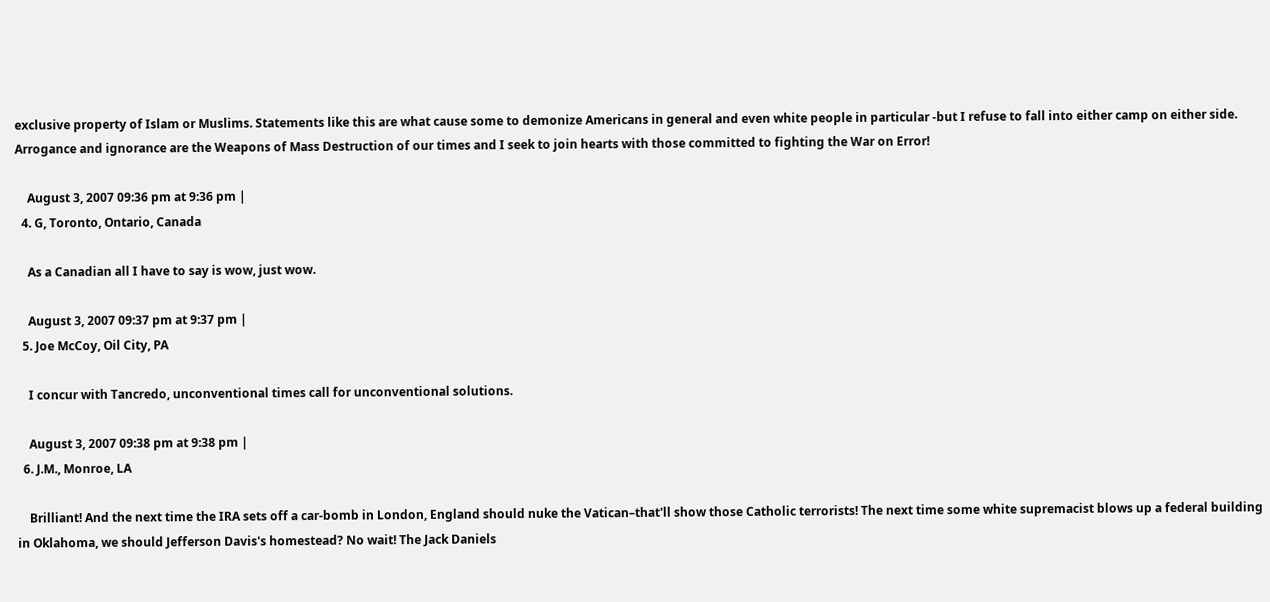exclusive property of Islam or Muslims. Statements like this are what cause some to demonize Americans in general and even white people in particular -but I refuse to fall into either camp on either side. Arrogance and ignorance are the Weapons of Mass Destruction of our times and I seek to join hearts with those committed to fighting the War on Error!

    August 3, 2007 09:36 pm at 9:36 pm |
  4. G, Toronto, Ontario, Canada

    As a Canadian all I have to say is wow, just wow.

    August 3, 2007 09:37 pm at 9:37 pm |
  5. Joe McCoy, Oil City, PA

    I concur with Tancredo, unconventional times call for unconventional solutions.

    August 3, 2007 09:38 pm at 9:38 pm |
  6. J.M., Monroe, LA

    Brilliant! And the next time the IRA sets off a car-bomb in London, England should nuke the Vatican–that'll show those Catholic terrorists! The next time some white supremacist blows up a federal building in Oklahoma, we should Jefferson Davis's homestead? No wait! The Jack Daniels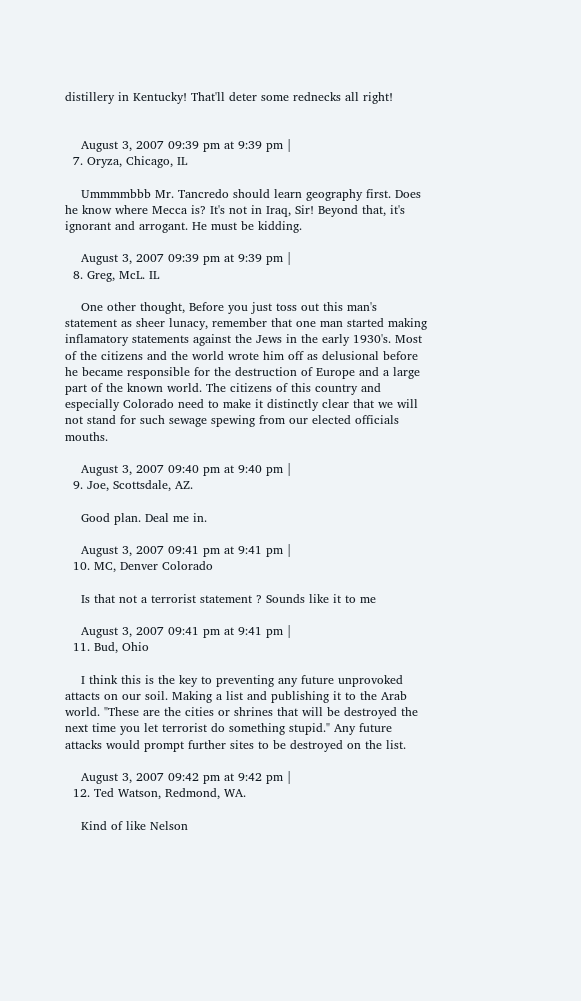distillery in Kentucky! That'll deter some rednecks all right!


    August 3, 2007 09:39 pm at 9:39 pm |
  7. Oryza, Chicago, IL

    Ummmmbbb Mr. Tancredo should learn geography first. Does he know where Mecca is? It's not in Iraq, Sir! Beyond that, it's ignorant and arrogant. He must be kidding.

    August 3, 2007 09:39 pm at 9:39 pm |
  8. Greg, McL. IL

    One other thought, Before you just toss out this man's statement as sheer lunacy, remember that one man started making inflamatory statements against the Jews in the early 1930's. Most of the citizens and the world wrote him off as delusional before he became responsible for the destruction of Europe and a large part of the known world. The citizens of this country and especially Colorado need to make it distinctly clear that we will not stand for such sewage spewing from our elected officials mouths.

    August 3, 2007 09:40 pm at 9:40 pm |
  9. Joe, Scottsdale, AZ.

    Good plan. Deal me in.

    August 3, 2007 09:41 pm at 9:41 pm |
  10. MC, Denver Colorado

    Is that not a terrorist statement ? Sounds like it to me

    August 3, 2007 09:41 pm at 9:41 pm |
  11. Bud, Ohio

    I think this is the key to preventing any future unprovoked attacts on our soil. Making a list and publishing it to the Arab world. "These are the cities or shrines that will be destroyed the next time you let terrorist do something stupid." Any future attacks would prompt further sites to be destroyed on the list.

    August 3, 2007 09:42 pm at 9:42 pm |
  12. Ted Watson, Redmond, WA.

    Kind of like Nelson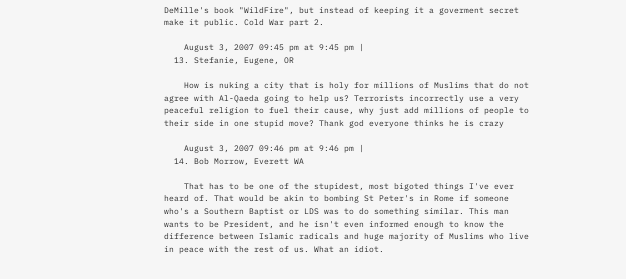DeMille's book "WildFire", but instead of keeping it a goverment secret make it public. Cold War part 2.

    August 3, 2007 09:45 pm at 9:45 pm |
  13. Stefanie, Eugene, OR

    How is nuking a city that is holy for millions of Muslims that do not agree with Al-Qaeda going to help us? Terrorists incorrectly use a very peaceful religion to fuel their cause, why just add millions of people to their side in one stupid move? Thank god everyone thinks he is crazy

    August 3, 2007 09:46 pm at 9:46 pm |
  14. Bob Morrow, Everett WA

    That has to be one of the stupidest, most bigoted things I've ever heard of. That would be akin to bombing St Peter's in Rome if someone who's a Southern Baptist or LDS was to do something similar. This man wants to be President, and he isn't even informed enough to know the difference between Islamic radicals and huge majority of Muslims who live in peace with the rest of us. What an idiot.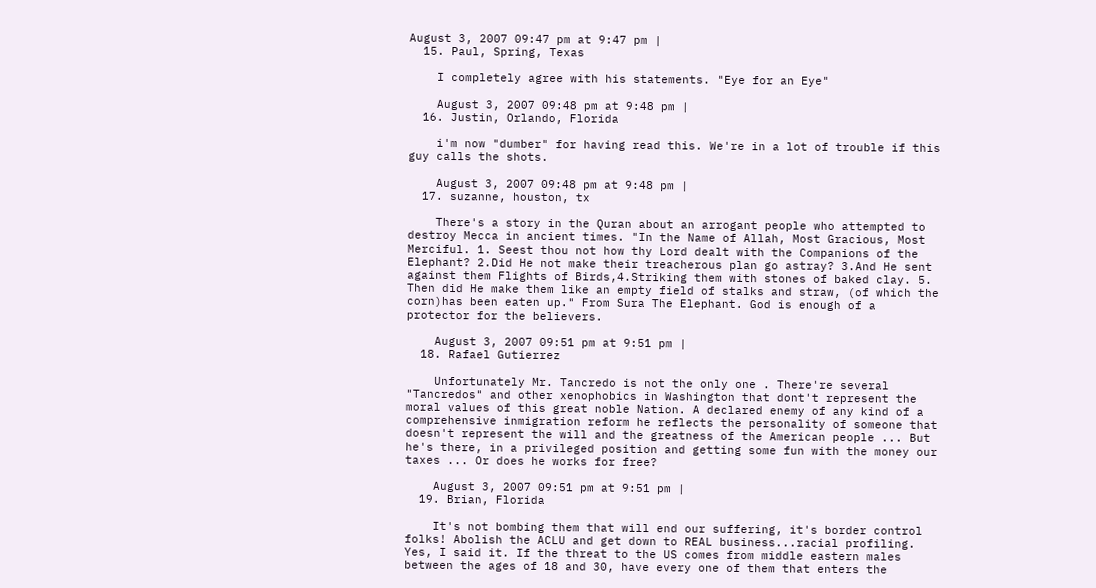August 3, 2007 09:47 pm at 9:47 pm |
  15. Paul, Spring, Texas

    I completely agree with his statements. "Eye for an Eye"

    August 3, 2007 09:48 pm at 9:48 pm |
  16. Justin, Orlando, Florida

    i'm now "dumber" for having read this. We're in a lot of trouble if this guy calls the shots.

    August 3, 2007 09:48 pm at 9:48 pm |
  17. suzanne, houston, tx

    There's a story in the Quran about an arrogant people who attempted to destroy Mecca in ancient times. "In the Name of Allah, Most Gracious, Most Merciful. 1. Seest thou not how thy Lord dealt with the Companions of the Elephant? 2.Did He not make their treacherous plan go astray? 3.And He sent against them Flights of Birds,4.Striking them with stones of baked clay. 5. Then did He make them like an empty field of stalks and straw, (of which the corn)has been eaten up." From Sura The Elephant. God is enough of a protector for the believers.

    August 3, 2007 09:51 pm at 9:51 pm |
  18. Rafael Gutierrez

    Unfortunately Mr. Tancredo is not the only one . There're several "Tancredos" and other xenophobics in Washington that dont't represent the moral values of this great noble Nation. A declared enemy of any kind of a comprehensive inmigration reform he reflects the personality of someone that doesn't represent the will and the greatness of the American people ... But he's there, in a privileged position and getting some fun with the money our taxes ... Or does he works for free?

    August 3, 2007 09:51 pm at 9:51 pm |
  19. Brian, Florida

    It's not bombing them that will end our suffering, it's border control folks! Abolish the ACLU and get down to REAL business...racial profiling. Yes, I said it. If the threat to the US comes from middle eastern males between the ages of 18 and 30, have every one of them that enters the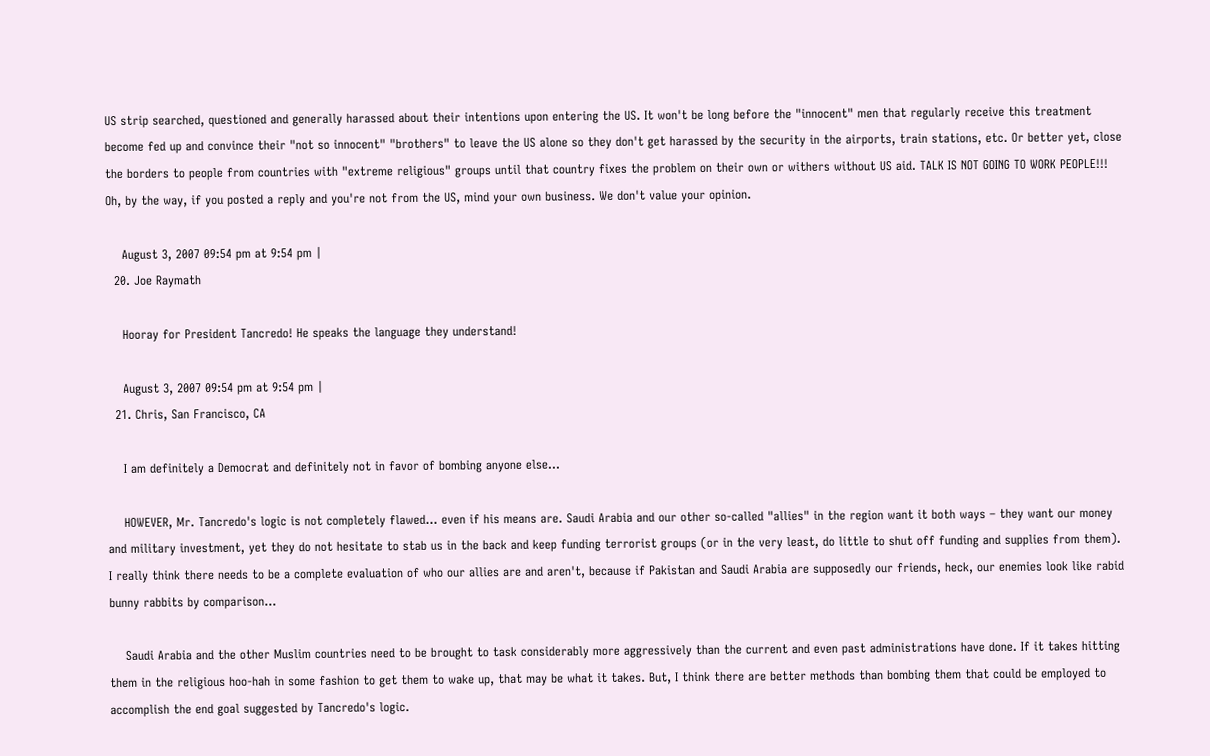US strip searched, questioned and generally harassed about their intentions upon entering the US. It won't be long before the "innocent" men that regularly receive this treatment become fed up and convince their "not so innocent" "brothers" to leave the US alone so they don't get harassed by the security in the airports, train stations, etc. Or better yet, close the borders to people from countries with "extreme religious" groups until that country fixes the problem on their own or withers without US aid. TALK IS NOT GOING TO WORK PEOPLE!!! Oh, by the way, if you posted a reply and you're not from the US, mind your own business. We don't value your opinion.

    August 3, 2007 09:54 pm at 9:54 pm |
  20. Joe Raymath

    Hooray for President Tancredo! He speaks the language they understand!

    August 3, 2007 09:54 pm at 9:54 pm |
  21. Chris, San Francisco, CA

    I am definitely a Democrat and definitely not in favor of bombing anyone else...

    HOWEVER, Mr. Tancredo's logic is not completely flawed... even if his means are. Saudi Arabia and our other so-called "allies" in the region want it both ways – they want our money and military investment, yet they do not hesitate to stab us in the back and keep funding terrorist groups (or in the very least, do little to shut off funding and supplies from them). I really think there needs to be a complete evaluation of who our allies are and aren't, because if Pakistan and Saudi Arabia are supposedly our friends, heck, our enemies look like rabid bunny rabbits by comparison...

    Saudi Arabia and the other Muslim countries need to be brought to task considerably more aggressively than the current and even past administrations have done. If it takes hitting them in the religious hoo-hah in some fashion to get them to wake up, that may be what it takes. But, I think there are better methods than bombing them that could be employed to accomplish the end goal suggested by Tancredo's logic.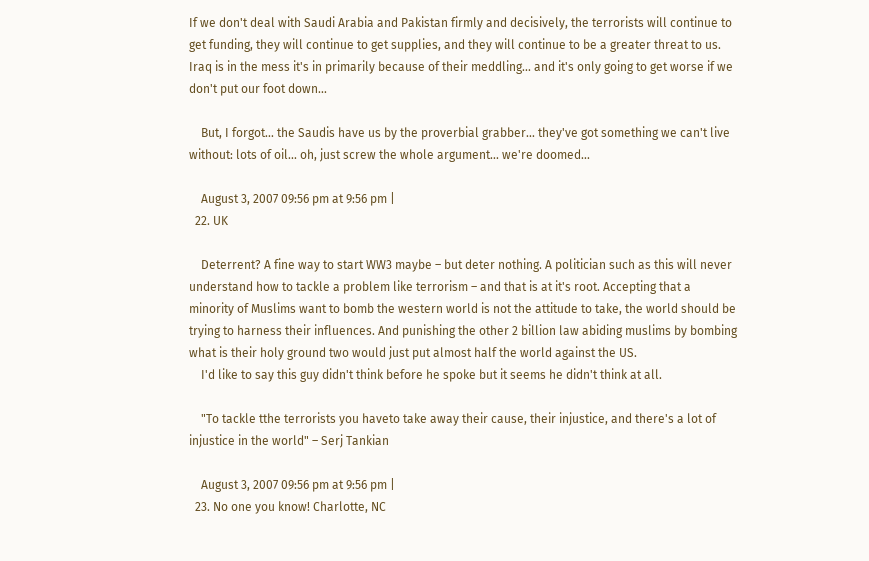If we don't deal with Saudi Arabia and Pakistan firmly and decisively, the terrorists will continue to get funding, they will continue to get supplies, and they will continue to be a greater threat to us. Iraq is in the mess it's in primarily because of their meddling... and it's only going to get worse if we don't put our foot down...

    But, I forgot... the Saudis have us by the proverbial grabber... they've got something we can't live without: lots of oil... oh, just screw the whole argument... we're doomed...

    August 3, 2007 09:56 pm at 9:56 pm |
  22. UK

    Deterrent? A fine way to start WW3 maybe – but deter nothing. A politician such as this will never understand how to tackle a problem like terrorism – and that is at it's root. Accepting that a minority of Muslims want to bomb the western world is not the attitude to take, the world should be trying to harness their influences. And punishing the other 2 billion law abiding muslims by bombing what is their holy ground two would just put almost half the world against the US.
    I'd like to say this guy didn't think before he spoke but it seems he didn't think at all.

    "To tackle tthe terrorists you haveto take away their cause, their injustice, and there's a lot of injustice in the world" – Serj Tankian

    August 3, 2007 09:56 pm at 9:56 pm |
  23. No one you know! Charlotte, NC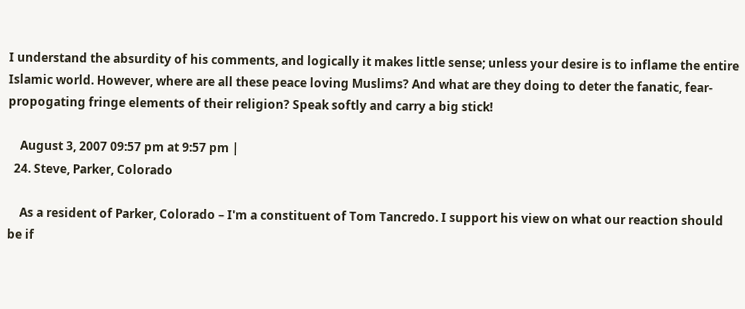I understand the absurdity of his comments, and logically it makes little sense; unless your desire is to inflame the entire Islamic world. However, where are all these peace loving Muslims? And what are they doing to deter the fanatic, fear-propogating fringe elements of their religion? Speak softly and carry a big stick!

    August 3, 2007 09:57 pm at 9:57 pm |
  24. Steve, Parker, Colorado

    As a resident of Parker, Colorado – I'm a constituent of Tom Tancredo. I support his view on what our reaction should be if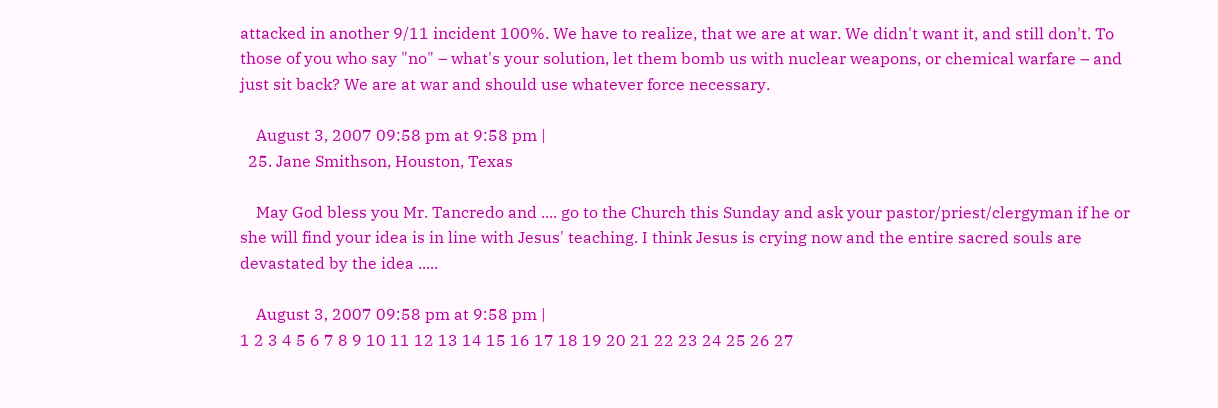attacked in another 9/11 incident 100%. We have to realize, that we are at war. We didn't want it, and still don't. To those of you who say "no" – what's your solution, let them bomb us with nuclear weapons, or chemical warfare – and just sit back? We are at war and should use whatever force necessary.

    August 3, 2007 09:58 pm at 9:58 pm |
  25. Jane Smithson, Houston, Texas

    May God bless you Mr. Tancredo and .... go to the Church this Sunday and ask your pastor/priest/clergyman if he or she will find your idea is in line with Jesus' teaching. I think Jesus is crying now and the entire sacred souls are devastated by the idea .....

    August 3, 2007 09:58 pm at 9:58 pm |
1 2 3 4 5 6 7 8 9 10 11 12 13 14 15 16 17 18 19 20 21 22 23 24 25 26 27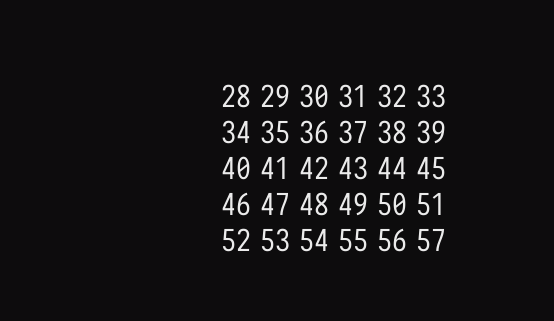28 29 30 31 32 33 34 35 36 37 38 39 40 41 42 43 44 45 46 47 48 49 50 51 52 53 54 55 56 57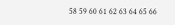58 59 60 61 62 63 64 65 66